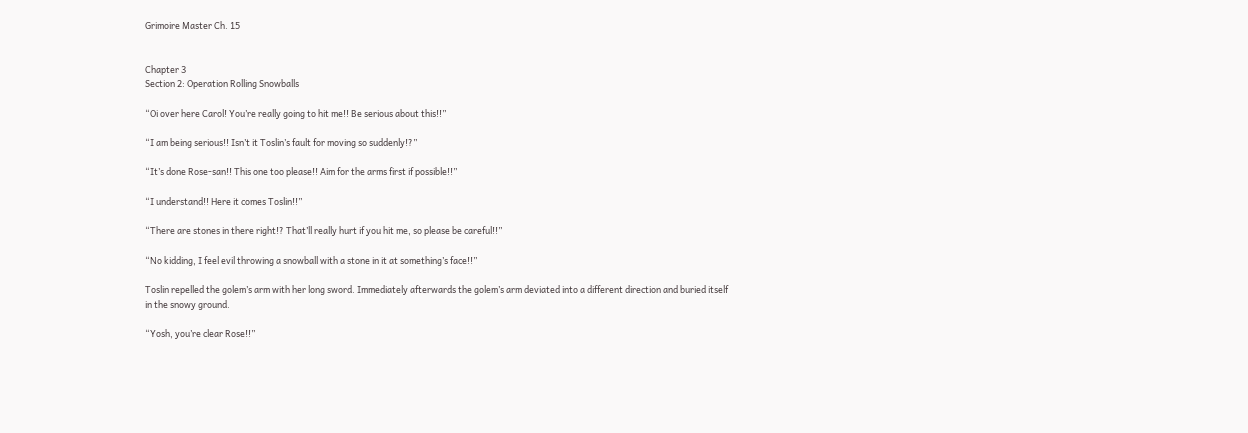Grimoire Master Ch. 15


Chapter 3
Section 2: Operation Rolling Snowballs

“Oi over here Carol! You’re really going to hit me!! Be serious about this!!”

“I am being serious!! Isn’t it Toslin’s fault for moving so suddenly!?”

“It’s done Rose-san!! This one too please!! Aim for the arms first if possible!!”

“I understand!! Here it comes Toslin!!”

“There are stones in there right!? That’ll really hurt if you hit me, so please be careful!!”

“No kidding, I feel evil throwing a snowball with a stone in it at something’s face!!”

Toslin repelled the golem’s arm with her long sword. Immediately afterwards the golem’s arm deviated into a different direction and buried itself in the snowy ground.

“Yosh, you’re clear Rose!!”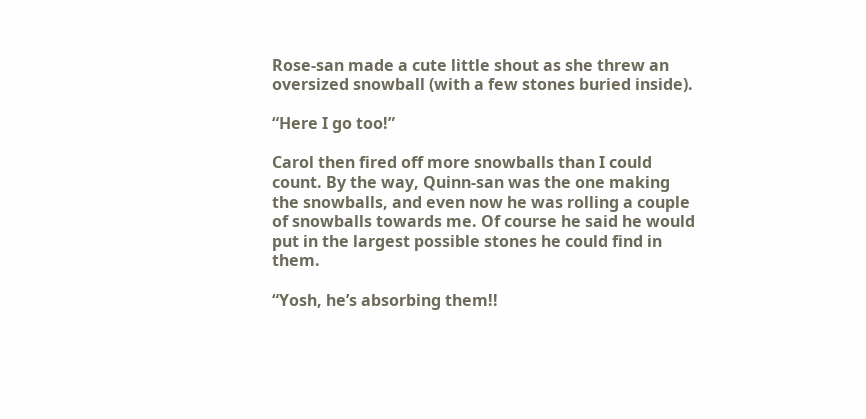Rose-san made a cute little shout as she threw an oversized snowball (with a few stones buried inside).

“Here I go too!”

Carol then fired off more snowballs than I could count. By the way, Quinn-san was the one making the snowballs, and even now he was rolling a couple of snowballs towards me. Of course he said he would put in the largest possible stones he could find in them.

“Yosh, he’s absorbing them!!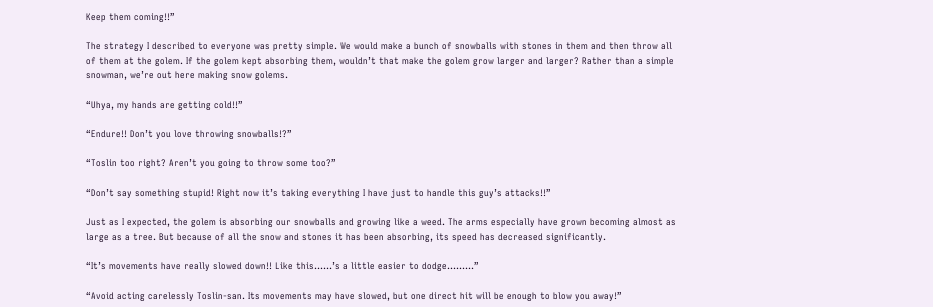Keep them coming!!”

The strategy I described to everyone was pretty simple. We would make a bunch of snowballs with stones in them and then throw all of them at the golem. If the golem kept absorbing them, wouldn’t that make the golem grow larger and larger? Rather than a simple snowman, we’re out here making snow golems.

“Uhya, my hands are getting cold!!”

“Endure!! Don’t you love throwing snowballs!?”

“Toslin too right? Aren’t you going to throw some too?”

“Don’t say something stupid! Right now it’s taking everything I have just to handle this guy’s attacks!!”

Just as I expected, the golem is absorbing our snowballs and growing like a weed. The arms especially have grown becoming almost as large as a tree. But because of all the snow and stones it has been absorbing, its speed has decreased significantly.

“It’s movements have really slowed down!! Like this……’s a little easier to dodge………”

“Avoid acting carelessly Toslin-san. Its movements may have slowed, but one direct hit will be enough to blow you away!”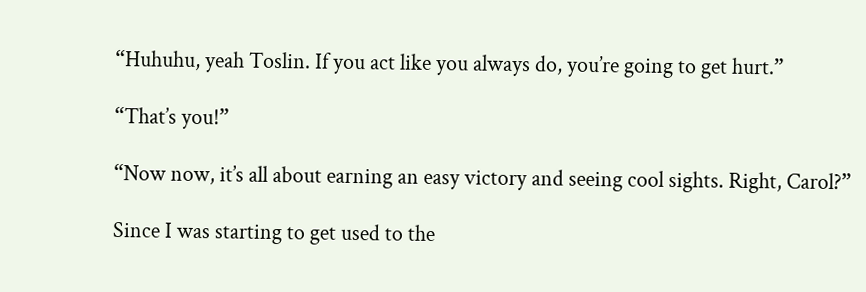“Huhuhu, yeah Toslin. If you act like you always do, you’re going to get hurt.”

“That’s you!”

“Now now, it’s all about earning an easy victory and seeing cool sights. Right, Carol?”

Since I was starting to get used to the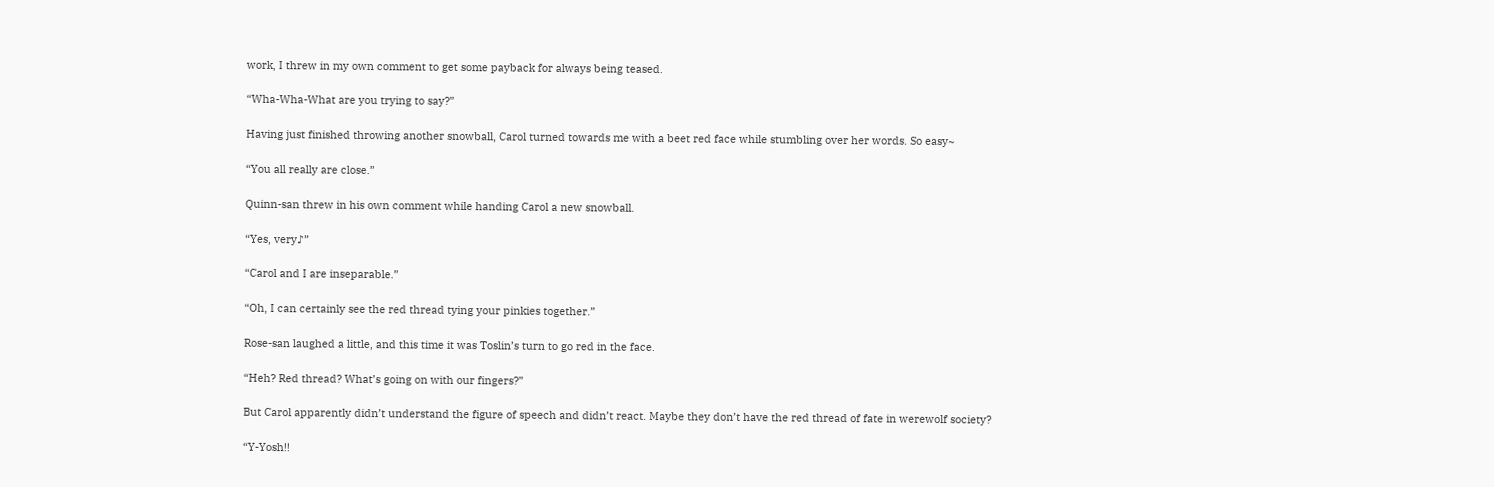work, I threw in my own comment to get some payback for always being teased.

“Wha-Wha-What are you trying to say?”

Having just finished throwing another snowball, Carol turned towards me with a beet red face while stumbling over her words. So easy~

“You all really are close.”

Quinn-san threw in his own comment while handing Carol a new snowball.

“Yes, very♪”

“Carol and I are inseparable.”

“Oh, I can certainly see the red thread tying your pinkies together.”

Rose-san laughed a little, and this time it was Toslin’s turn to go red in the face.

“Heh? Red thread? What’s going on with our fingers?”

But Carol apparently didn’t understand the figure of speech and didn’t react. Maybe they don’t have the red thread of fate in werewolf society?

“Y-Yosh!!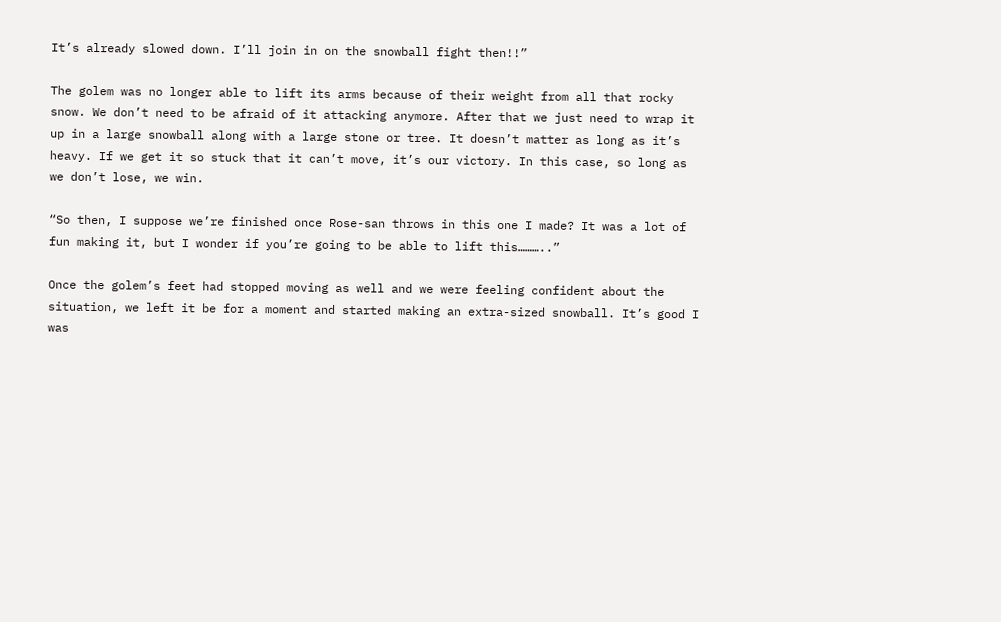It’s already slowed down. I’ll join in on the snowball fight then!!”

The golem was no longer able to lift its arms because of their weight from all that rocky snow. We don’t need to be afraid of it attacking anymore. After that we just need to wrap it up in a large snowball along with a large stone or tree. It doesn’t matter as long as it’s heavy. If we get it so stuck that it can’t move, it’s our victory. In this case, so long as we don’t lose, we win.

“So then, I suppose we’re finished once Rose-san throws in this one I made? It was a lot of fun making it, but I wonder if you’re going to be able to lift this………..”

Once the golem’s feet had stopped moving as well and we were feeling confident about the situation, we left it be for a moment and started making an extra-sized snowball. It’s good I was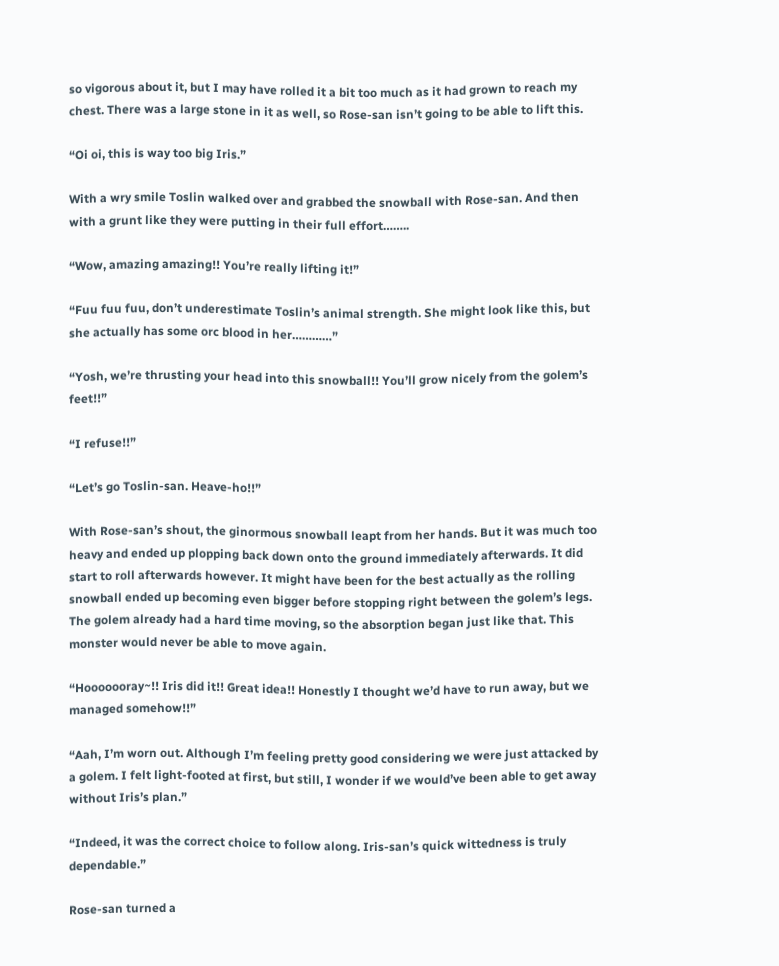so vigorous about it, but I may have rolled it a bit too much as it had grown to reach my chest. There was a large stone in it as well, so Rose-san isn’t going to be able to lift this.

“Oi oi, this is way too big Iris.”

With a wry smile Toslin walked over and grabbed the snowball with Rose-san. And then with a grunt like they were putting in their full effort……..

“Wow, amazing amazing!! You’re really lifting it!”

“Fuu fuu fuu, don’t underestimate Toslin’s animal strength. She might look like this, but she actually has some orc blood in her…………”

“Yosh, we’re thrusting your head into this snowball!! You’ll grow nicely from the golem’s feet!!”

“I refuse!!”

“Let’s go Toslin-san. Heave-ho!!”

With Rose-san’s shout, the ginormous snowball leapt from her hands. But it was much too heavy and ended up plopping back down onto the ground immediately afterwards. It did start to roll afterwards however. It might have been for the best actually as the rolling snowball ended up becoming even bigger before stopping right between the golem’s legs. The golem already had a hard time moving, so the absorption began just like that. This monster would never be able to move again.

“Hooooooray~!! Iris did it!! Great idea!! Honestly I thought we’d have to run away, but we managed somehow!!”

“Aah, I’m worn out. Although I’m feeling pretty good considering we were just attacked by a golem. I felt light-footed at first, but still, I wonder if we would’ve been able to get away without Iris’s plan.”

“Indeed, it was the correct choice to follow along. Iris-san’s quick wittedness is truly dependable.”

Rose-san turned a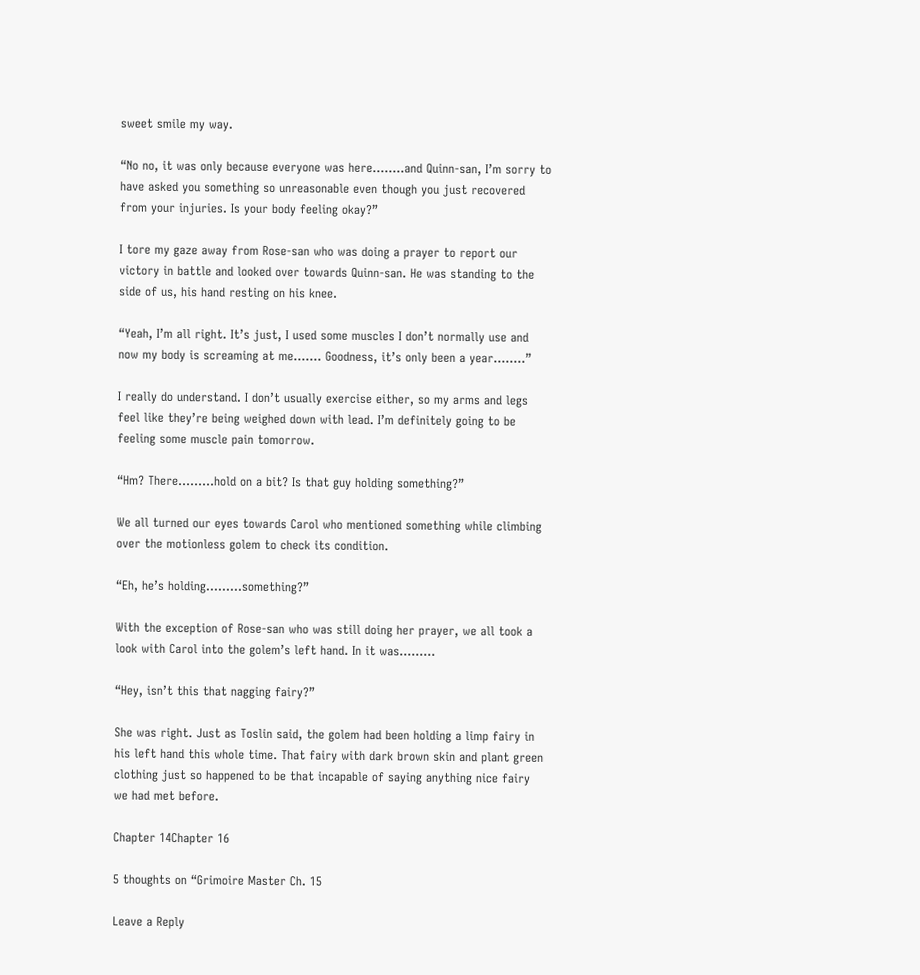sweet smile my way.

“No no, it was only because everyone was here……..and Quinn-san, I’m sorry to have asked you something so unreasonable even though you just recovered from your injuries. Is your body feeling okay?”

I tore my gaze away from Rose-san who was doing a prayer to report our victory in battle and looked over towards Quinn-san. He was standing to the side of us, his hand resting on his knee.

“Yeah, I’m all right. It’s just, I used some muscles I don’t normally use and now my body is screaming at me……. Goodness, it’s only been a year……..”

I really do understand. I don’t usually exercise either, so my arms and legs feel like they’re being weighed down with lead. I’m definitely going to be feeling some muscle pain tomorrow.

“Hm? There………hold on a bit? Is that guy holding something?”

We all turned our eyes towards Carol who mentioned something while climbing over the motionless golem to check its condition.

“Eh, he’s holding………something?”

With the exception of Rose-san who was still doing her prayer, we all took a look with Carol into the golem’s left hand. In it was………

“Hey, isn’t this that nagging fairy?”

She was right. Just as Toslin said, the golem had been holding a limp fairy in his left hand this whole time. That fairy with dark brown skin and plant green clothing just so happened to be that incapable of saying anything nice fairy we had met before.

Chapter 14Chapter 16

5 thoughts on “Grimoire Master Ch. 15

Leave a Reply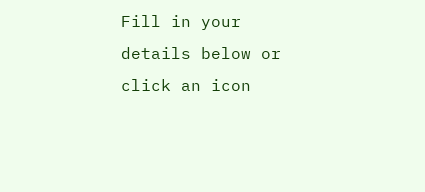Fill in your details below or click an icon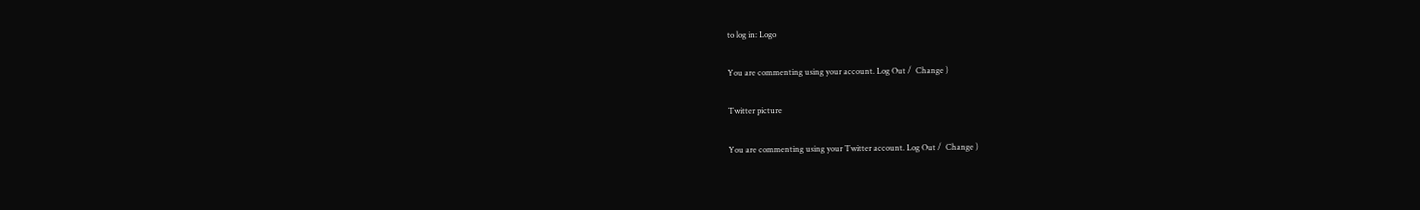to log in: Logo

You are commenting using your account. Log Out /  Change )

Twitter picture

You are commenting using your Twitter account. Log Out /  Change )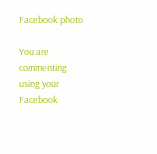Facebook photo

You are commenting using your Facebook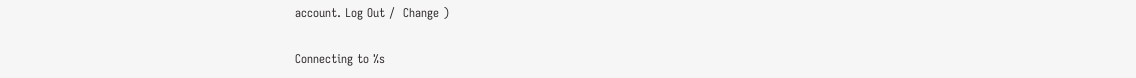account. Log Out /  Change )

Connecting to %s